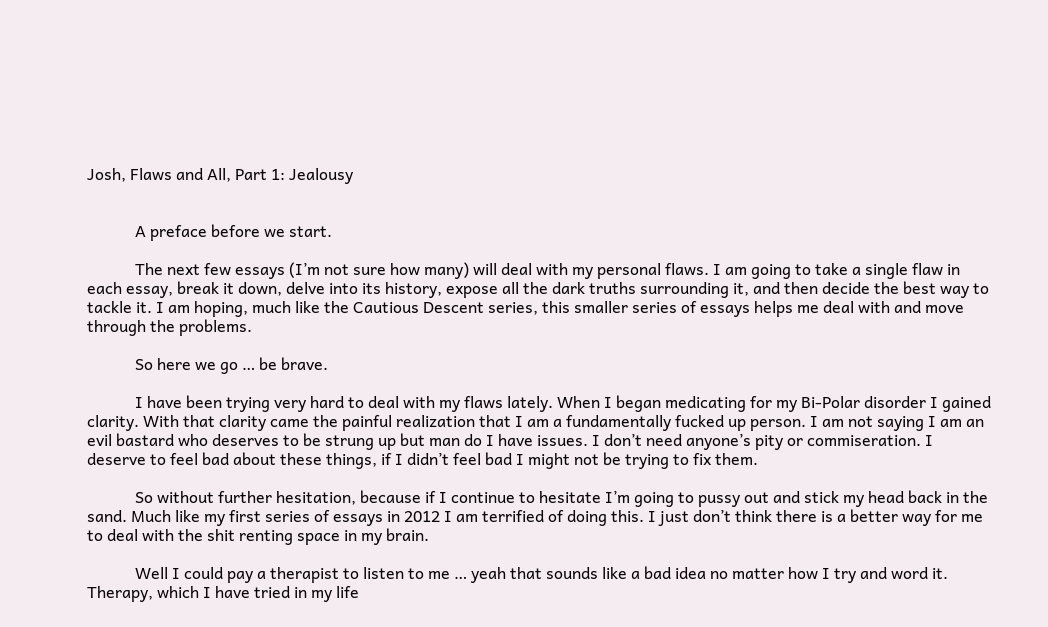Josh, Flaws and All, Part 1: Jealousy


            A preface before we start.

            The next few essays (I’m not sure how many) will deal with my personal flaws. I am going to take a single flaw in each essay, break it down, delve into its history, expose all the dark truths surrounding it, and then decide the best way to tackle it. I am hoping, much like the Cautious Descent series, this smaller series of essays helps me deal with and move through the problems.

            So here we go … be brave.

            I have been trying very hard to deal with my flaws lately. When I began medicating for my Bi-Polar disorder I gained clarity. With that clarity came the painful realization that I am a fundamentally fucked up person. I am not saying I am an evil bastard who deserves to be strung up but man do I have issues. I don’t need anyone’s pity or commiseration. I deserve to feel bad about these things, if I didn’t feel bad I might not be trying to fix them.

            So without further hesitation, because if I continue to hesitate I’m going to pussy out and stick my head back in the sand. Much like my first series of essays in 2012 I am terrified of doing this. I just don’t think there is a better way for me to deal with the shit renting space in my brain.

            Well I could pay a therapist to listen to me … yeah that sounds like a bad idea no matter how I try and word it. Therapy, which I have tried in my life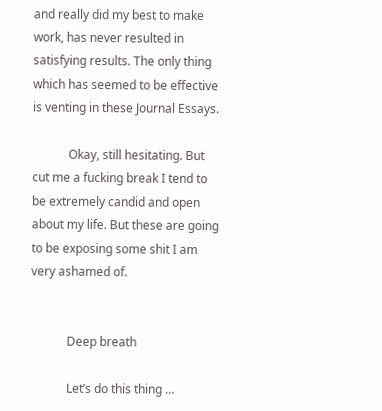and really did my best to make work, has never resulted in satisfying results. The only thing which has seemed to be effective is venting in these Journal Essays.

            Okay, still hesitating. But cut me a fucking break I tend to be extremely candid and open about my life. But these are going to be exposing some shit I am very ashamed of.


            Deep breath

            Let’s do this thing …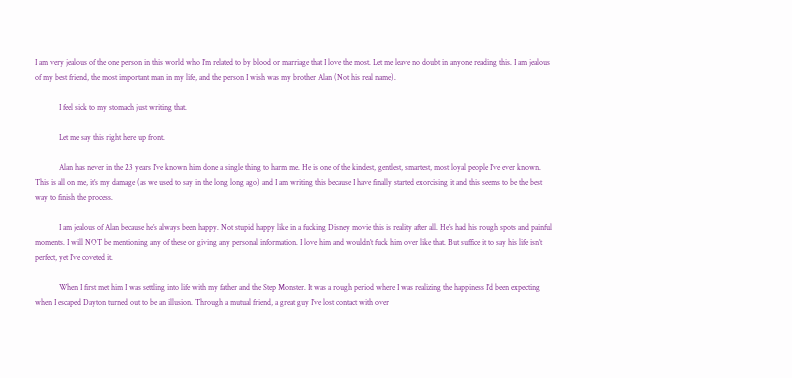I am very jealous of the one person in this world who I’m related to by blood or marriage that I love the most. Let me leave no doubt in anyone reading this. I am jealous of my best friend, the most important man in my life, and the person I wish was my brother Alan (Not his real name).

            I feel sick to my stomach just writing that.

            Let me say this right here up front.

            Alan has never in the 23 years I’ve known him done a single thing to harm me. He is one of the kindest, gentlest, smartest, most loyal people I’ve ever known. This is all on me, it’s my damage (as we used to say in the long long ago) and I am writing this because I have finally started exorcising it and this seems to be the best way to finish the process.

            I am jealous of Alan because he’s always been happy. Not stupid happy like in a fucking Disney movie this is reality after all. He’s had his rough spots and painful moments. I will NOT be mentioning any of these or giving any personal information. I love him and wouldn’t fuck him over like that. But suffice it to say his life isn’t perfect, yet I’ve coveted it.

            When I first met him I was settling into life with my father and the Step Monster. It was a rough period where I was realizing the happiness I’d been expecting when I escaped Dayton turned out to be an illusion. Through a mutual friend, a great guy I’ve lost contact with over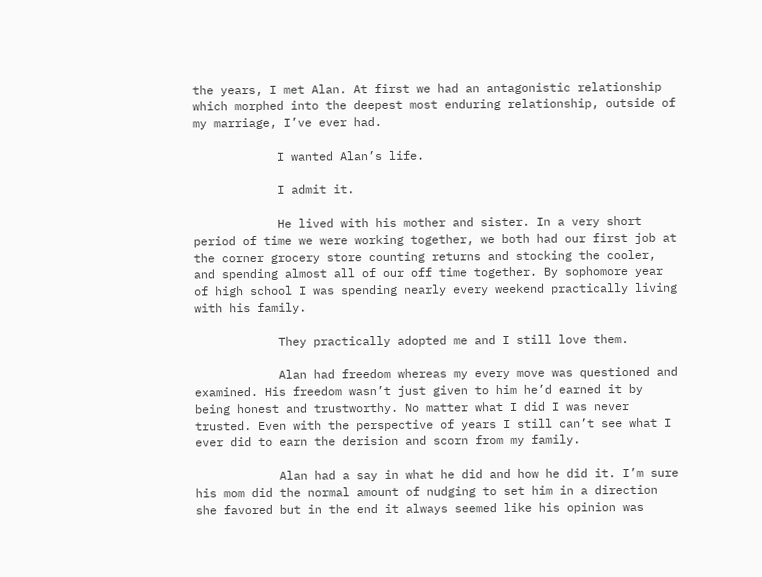the years, I met Alan. At first we had an antagonistic relationship which morphed into the deepest most enduring relationship, outside of my marriage, I’ve ever had.

            I wanted Alan’s life.

            I admit it.

            He lived with his mother and sister. In a very short period of time we were working together, we both had our first job at the corner grocery store counting returns and stocking the cooler, and spending almost all of our off time together. By sophomore year of high school I was spending nearly every weekend practically living with his family.

            They practically adopted me and I still love them.

            Alan had freedom whereas my every move was questioned and examined. His freedom wasn’t just given to him he’d earned it by being honest and trustworthy. No matter what I did I was never trusted. Even with the perspective of years I still can’t see what I ever did to earn the derision and scorn from my family.

            Alan had a say in what he did and how he did it. I’m sure his mom did the normal amount of nudging to set him in a direction she favored but in the end it always seemed like his opinion was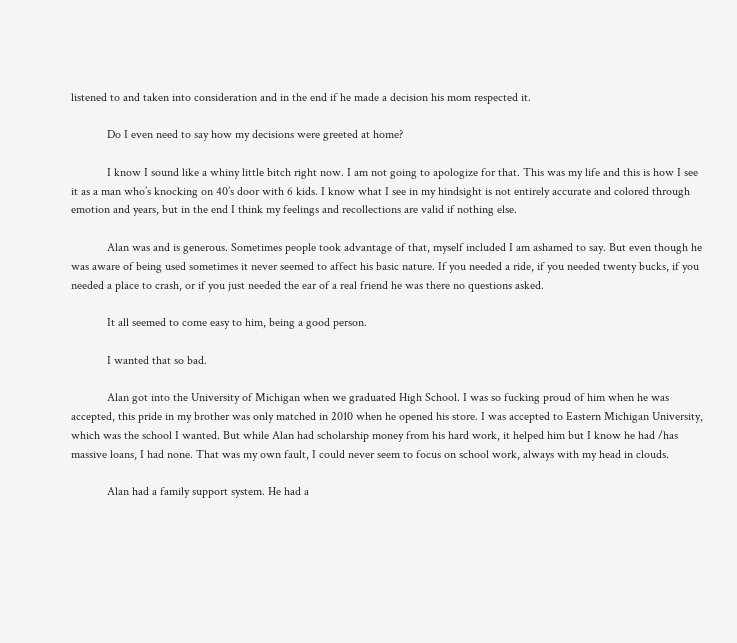listened to and taken into consideration and in the end if he made a decision his mom respected it.

            Do I even need to say how my decisions were greeted at home?

            I know I sound like a whiny little bitch right now. I am not going to apologize for that. This was my life and this is how I see it as a man who’s knocking on 40’s door with 6 kids. I know what I see in my hindsight is not entirely accurate and colored through emotion and years, but in the end I think my feelings and recollections are valid if nothing else.

            Alan was and is generous. Sometimes people took advantage of that, myself included I am ashamed to say. But even though he was aware of being used sometimes it never seemed to affect his basic nature. If you needed a ride, if you needed twenty bucks, if you needed a place to crash, or if you just needed the ear of a real friend he was there no questions asked.

            It all seemed to come easy to him, being a good person.

            I wanted that so bad.

            Alan got into the University of Michigan when we graduated High School. I was so fucking proud of him when he was accepted, this pride in my brother was only matched in 2010 when he opened his store. I was accepted to Eastern Michigan University, which was the school I wanted. But while Alan had scholarship money from his hard work, it helped him but I know he had /has massive loans, I had none. That was my own fault, I could never seem to focus on school work, always with my head in clouds.

            Alan had a family support system. He had a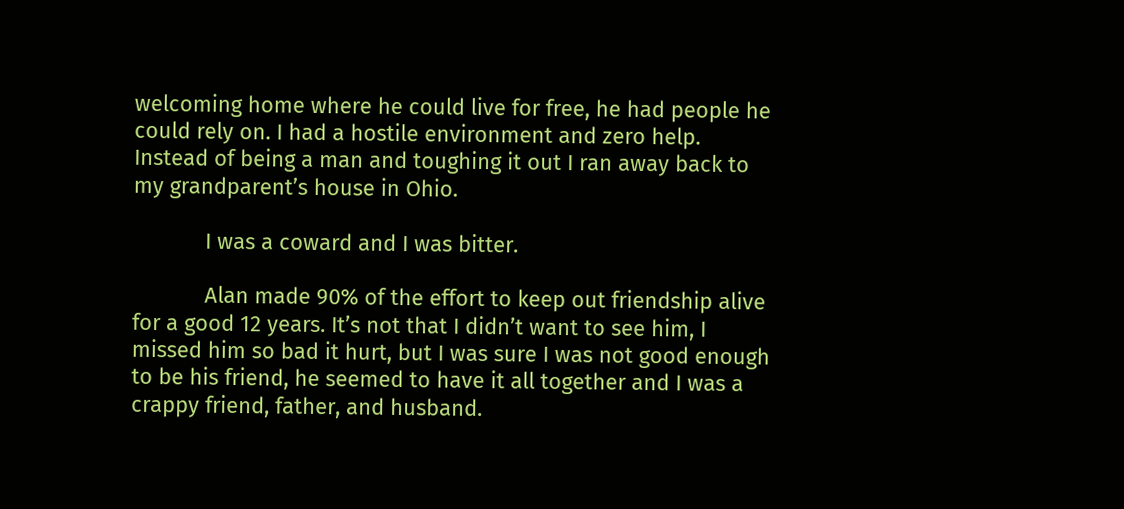welcoming home where he could live for free, he had people he could rely on. I had a hostile environment and zero help. Instead of being a man and toughing it out I ran away back to my grandparent’s house in Ohio.

            I was a coward and I was bitter.

            Alan made 90% of the effort to keep out friendship alive for a good 12 years. It’s not that I didn’t want to see him, I missed him so bad it hurt, but I was sure I was not good enough to be his friend, he seemed to have it all together and I was a crappy friend, father, and husband.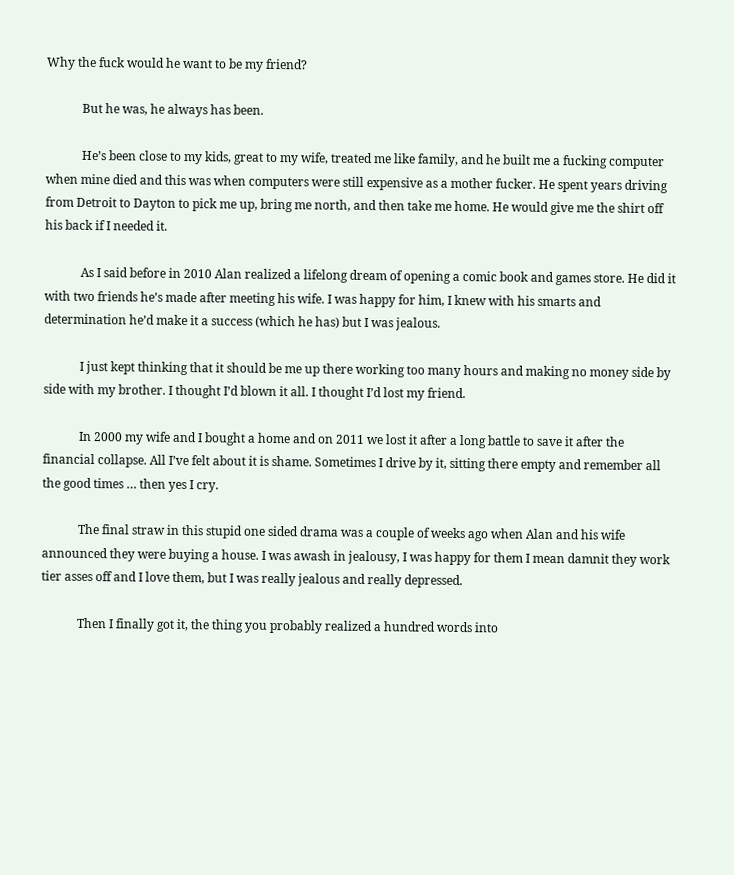Why the fuck would he want to be my friend?

            But he was, he always has been.

            He’s been close to my kids, great to my wife, treated me like family, and he built me a fucking computer when mine died and this was when computers were still expensive as a mother fucker. He spent years driving from Detroit to Dayton to pick me up, bring me north, and then take me home. He would give me the shirt off his back if I needed it.

            As I said before in 2010 Alan realized a lifelong dream of opening a comic book and games store. He did it with two friends he’s made after meeting his wife. I was happy for him, I knew with his smarts and determination he’d make it a success (which he has) but I was jealous.

            I just kept thinking that it should be me up there working too many hours and making no money side by side with my brother. I thought I’d blown it all. I thought I’d lost my friend.

            In 2000 my wife and I bought a home and on 2011 we lost it after a long battle to save it after the financial collapse. All I’ve felt about it is shame. Sometimes I drive by it, sitting there empty and remember all the good times … then yes I cry.

            The final straw in this stupid one sided drama was a couple of weeks ago when Alan and his wife announced they were buying a house. I was awash in jealousy, I was happy for them I mean damnit they work tier asses off and I love them, but I was really jealous and really depressed.

            Then I finally got it, the thing you probably realized a hundred words into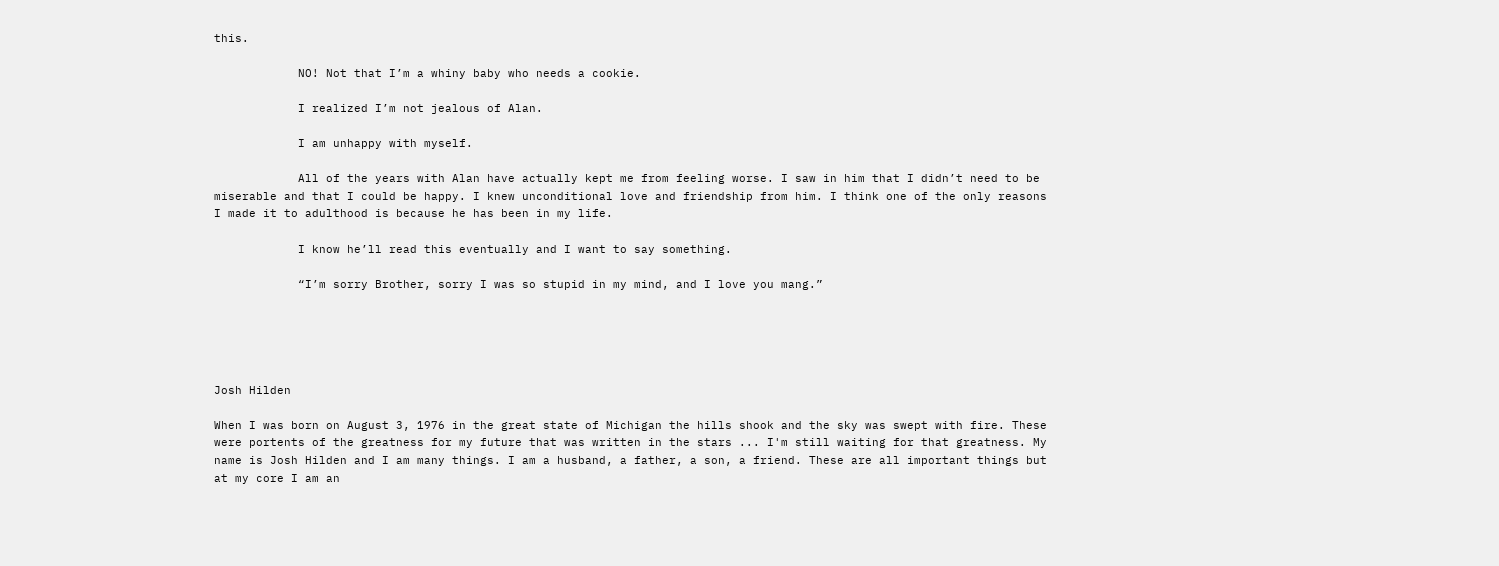this.

            NO! Not that I’m a whiny baby who needs a cookie.

            I realized I’m not jealous of Alan.

            I am unhappy with myself.

            All of the years with Alan have actually kept me from feeling worse. I saw in him that I didn’t need to be miserable and that I could be happy. I knew unconditional love and friendship from him. I think one of the only reasons I made it to adulthood is because he has been in my life.

            I know he’ll read this eventually and I want to say something.

            “I’m sorry Brother, sorry I was so stupid in my mind, and I love you mang.”





Josh Hilden

When I was born on August 3, 1976 in the great state of Michigan the hills shook and the sky was swept with fire. These were portents of the greatness for my future that was written in the stars ... I'm still waiting for that greatness. My name is Josh Hilden and I am many things. I am a husband, a father, a son, a friend. These are all important things but at my core I am an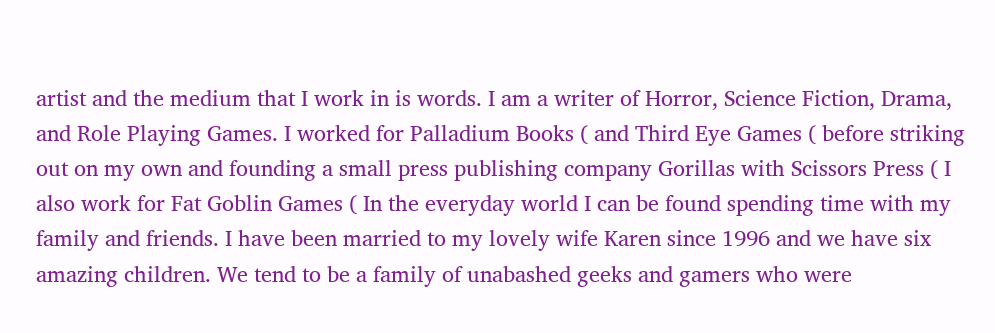artist and the medium that I work in is words. I am a writer of Horror, Science Fiction, Drama, and Role Playing Games. I worked for Palladium Books ( and Third Eye Games ( before striking out on my own and founding a small press publishing company Gorillas with Scissors Press ( I also work for Fat Goblin Games ( In the everyday world I can be found spending time with my family and friends. I have been married to my lovely wife Karen since 1996 and we have six amazing children. We tend to be a family of unabashed geeks and gamers who were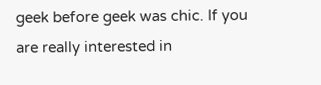geek before geek was chic. If you are really interested in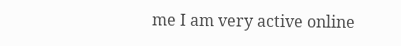me I am very active online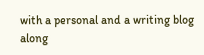with a personal and a writing blog along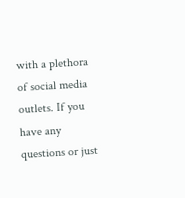with a plethora of social media outlets. If you have any questions or just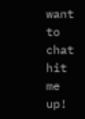want to chat hit me up!